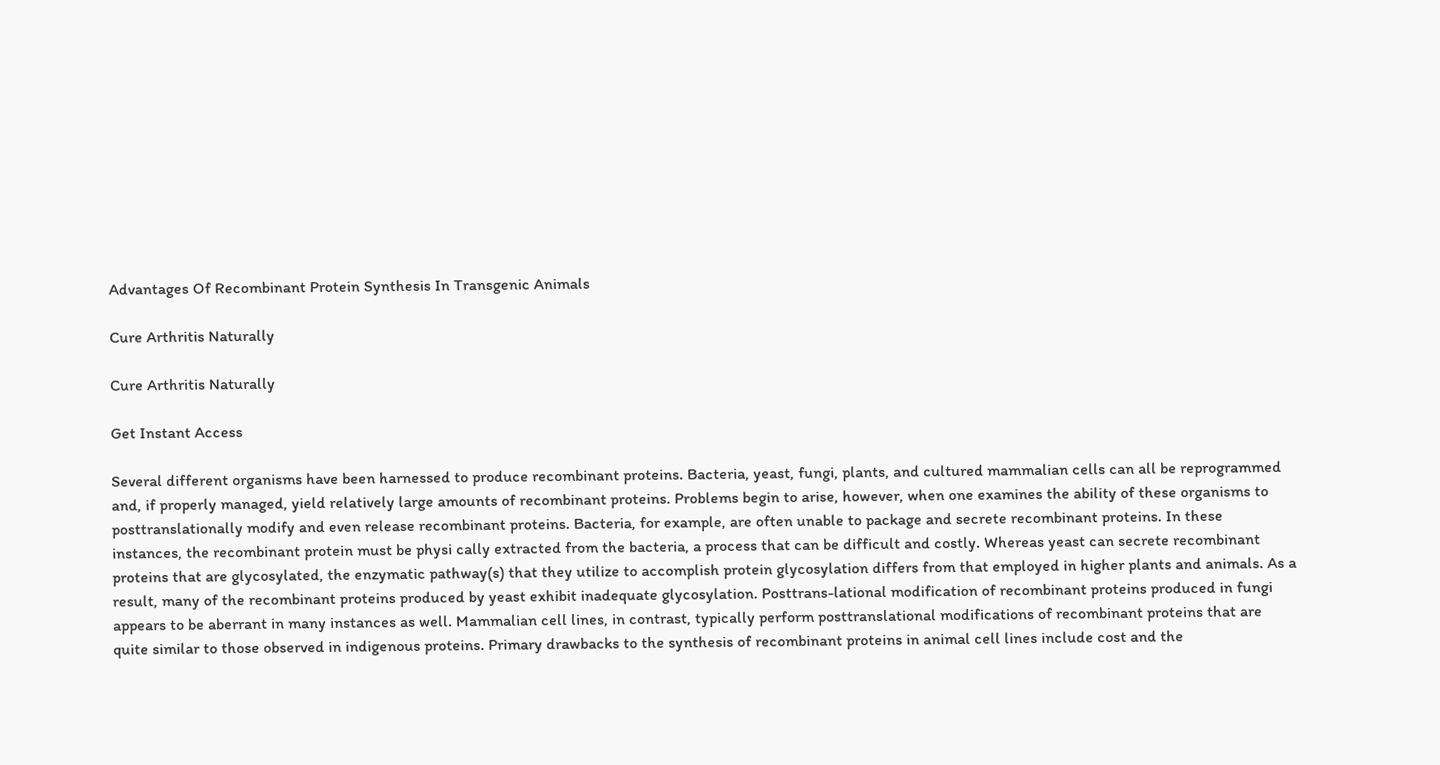Advantages Of Recombinant Protein Synthesis In Transgenic Animals

Cure Arthritis Naturally

Cure Arthritis Naturally

Get Instant Access

Several different organisms have been harnessed to produce recombinant proteins. Bacteria, yeast, fungi, plants, and cultured mammalian cells can all be reprogrammed and, if properly managed, yield relatively large amounts of recombinant proteins. Problems begin to arise, however, when one examines the ability of these organisms to posttranslationally modify and even release recombinant proteins. Bacteria, for example, are often unable to package and secrete recombinant proteins. In these instances, the recombinant protein must be physi cally extracted from the bacteria, a process that can be difficult and costly. Whereas yeast can secrete recombinant proteins that are glycosylated, the enzymatic pathway(s) that they utilize to accomplish protein glycosylation differs from that employed in higher plants and animals. As a result, many of the recombinant proteins produced by yeast exhibit inadequate glycosylation. Posttrans-lational modification of recombinant proteins produced in fungi appears to be aberrant in many instances as well. Mammalian cell lines, in contrast, typically perform posttranslational modifications of recombinant proteins that are quite similar to those observed in indigenous proteins. Primary drawbacks to the synthesis of recombinant proteins in animal cell lines include cost and the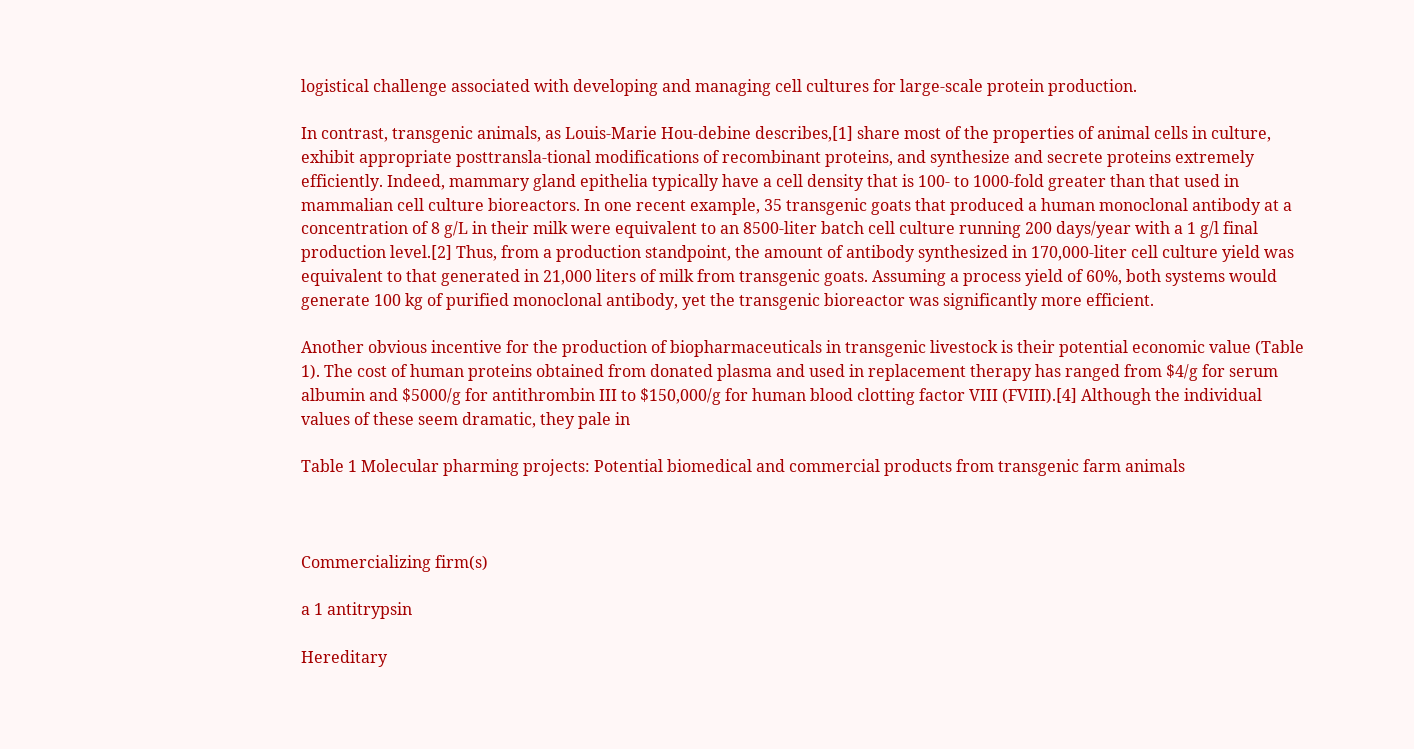logistical challenge associated with developing and managing cell cultures for large-scale protein production.

In contrast, transgenic animals, as Louis-Marie Hou-debine describes,[1] share most of the properties of animal cells in culture, exhibit appropriate posttransla-tional modifications of recombinant proteins, and synthesize and secrete proteins extremely efficiently. Indeed, mammary gland epithelia typically have a cell density that is 100- to 1000-fold greater than that used in mammalian cell culture bioreactors. In one recent example, 35 transgenic goats that produced a human monoclonal antibody at a concentration of 8 g/L in their milk were equivalent to an 8500-liter batch cell culture running 200 days/year with a 1 g/l final production level.[2] Thus, from a production standpoint, the amount of antibody synthesized in 170,000-liter cell culture yield was equivalent to that generated in 21,000 liters of milk from transgenic goats. Assuming a process yield of 60%, both systems would generate 100 kg of purified monoclonal antibody, yet the transgenic bioreactor was significantly more efficient.

Another obvious incentive for the production of biopharmaceuticals in transgenic livestock is their potential economic value (Table 1). The cost of human proteins obtained from donated plasma and used in replacement therapy has ranged from $4/g for serum albumin and $5000/g for antithrombin III to $150,000/g for human blood clotting factor VIII (FVIII).[4] Although the individual values of these seem dramatic, they pale in

Table 1 Molecular pharming projects: Potential biomedical and commercial products from transgenic farm animals



Commercializing firm(s)

a 1 antitrypsin

Hereditary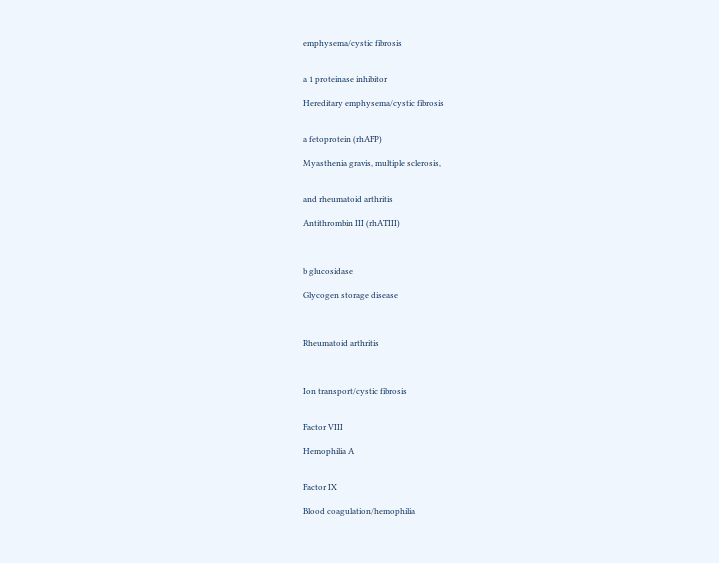emphysema/cystic fibrosis


a 1 proteinase inhibitor

Hereditary emphysema/cystic fibrosis


a fetoprotein (rhAFP)

Myasthenia gravis, multiple sclerosis,


and rheumatoid arthritis

Antithrombin III (rhATIII)



b glucosidase

Glycogen storage disease



Rheumatoid arthritis



Ion transport/cystic fibrosis


Factor VIII

Hemophilia A


Factor IX

Blood coagulation/hemophilia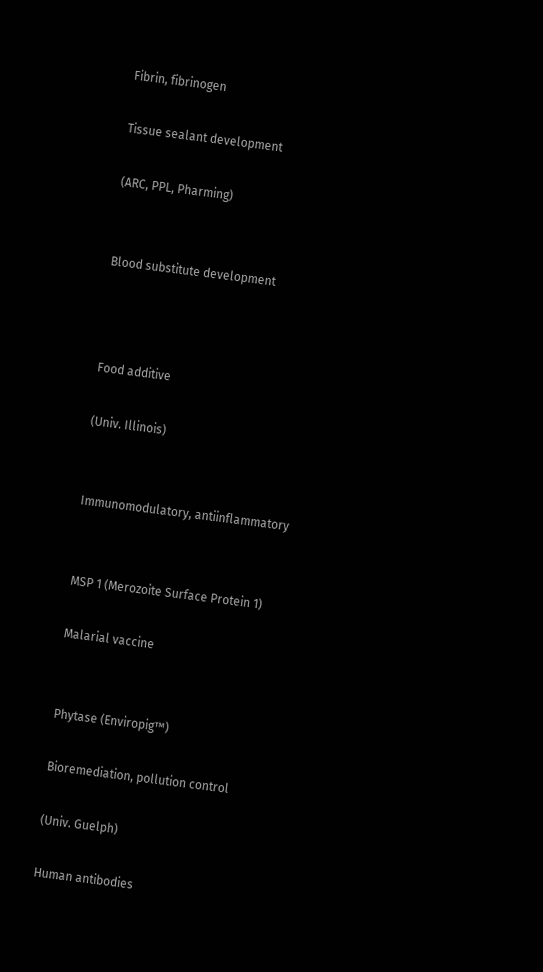Fibrin, fibrinogen

Tissue sealant development

(ARC, PPL, Pharming)


Blood substitute development



Food additive

(Univ. Illinois)


Immunomodulatory, antiinflammatory


MSP 1 (Merozoite Surface Protein 1)

Malarial vaccine


Phytase (Enviropig™)

Bioremediation, pollution control

(Univ. Guelph)

Human antibodies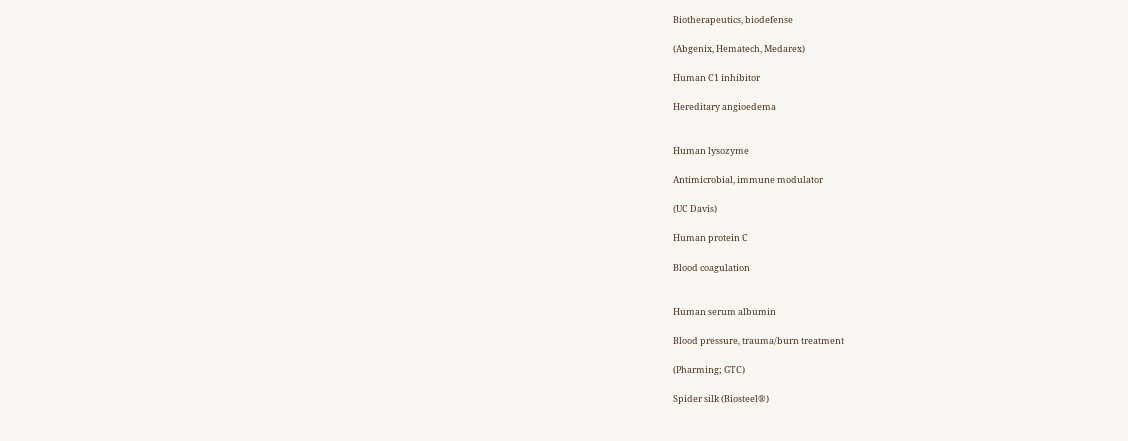Biotherapeutics, biodefense

(Abgenix, Hematech, Medarex)

Human C1 inhibitor

Hereditary angioedema


Human lysozyme

Antimicrobial, immune modulator

(UC Davis)

Human protein C

Blood coagulation


Human serum albumin

Blood pressure, trauma/burn treatment

(Pharming; GTC)

Spider silk (Biosteel®)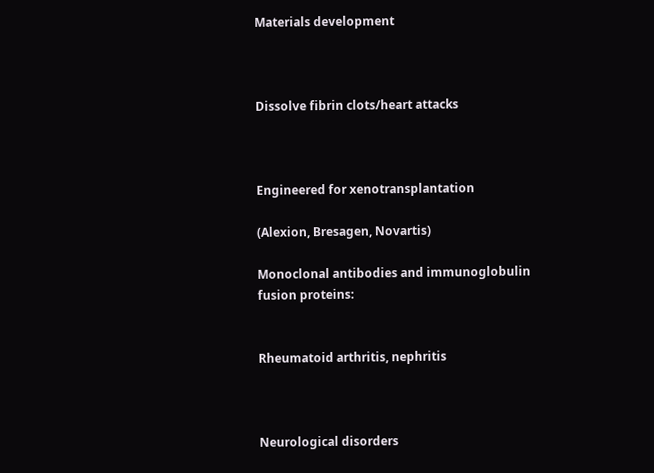Materials development



Dissolve fibrin clots/heart attacks



Engineered for xenotransplantation

(Alexion, Bresagen, Novartis)

Monoclonal antibodies and immunoglobulin fusion proteins:


Rheumatoid arthritis, nephritis



Neurological disorders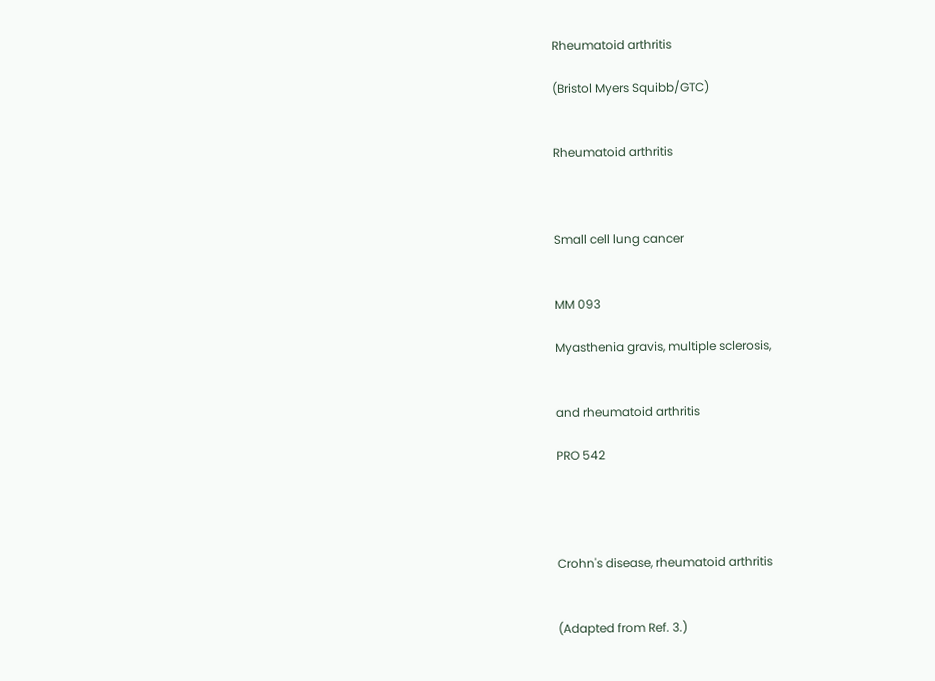Rheumatoid arthritis

(Bristol Myers Squibb/GTC)


Rheumatoid arthritis



Small cell lung cancer


MM 093

Myasthenia gravis, multiple sclerosis,


and rheumatoid arthritis

PRO 542




Crohn's disease, rheumatoid arthritis


(Adapted from Ref. 3.)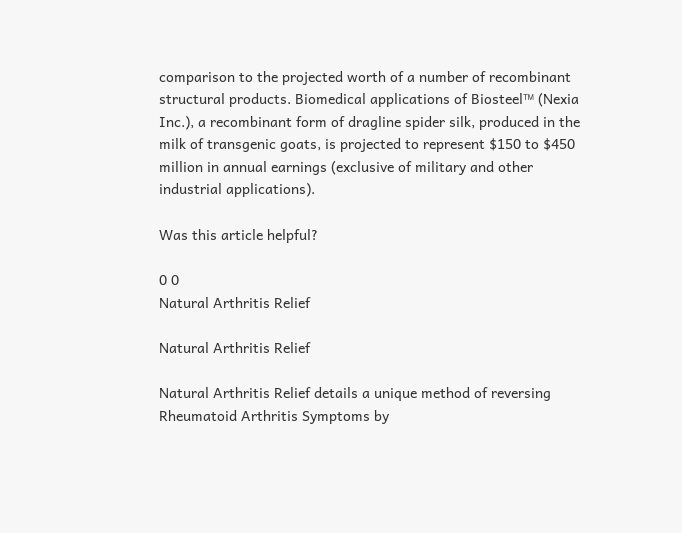comparison to the projected worth of a number of recombinant structural products. Biomedical applications of Biosteel™ (Nexia Inc.), a recombinant form of dragline spider silk, produced in the milk of transgenic goats, is projected to represent $150 to $450 million in annual earnings (exclusive of military and other industrial applications).

Was this article helpful?

0 0
Natural Arthritis Relief

Natural Arthritis Relief

Natural Arthritis Relief details a unique method of reversing Rheumatoid Arthritis Symptoms by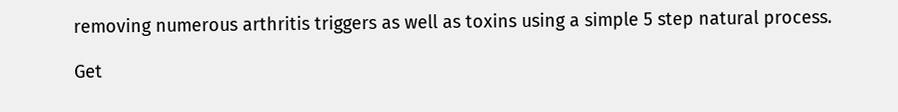removing numerous arthritis triggers as well as toxins using a simple 5 step natural process.

Get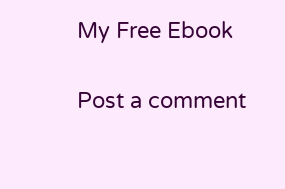My Free Ebook

Post a comment